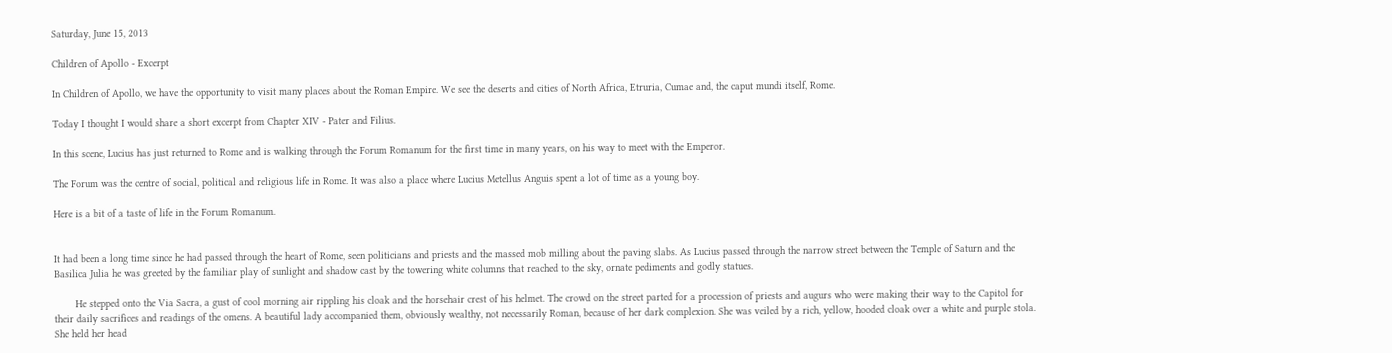Saturday, June 15, 2013

Children of Apollo - Excerpt

In Children of Apollo, we have the opportunity to visit many places about the Roman Empire. We see the deserts and cities of North Africa, Etruria, Cumae and, the caput mundi itself, Rome.

Today I thought I would share a short excerpt from Chapter XIV - Pater and Filius.

In this scene, Lucius has just returned to Rome and is walking through the Forum Romanum for the first time in many years, on his way to meet with the Emperor.

The Forum was the centre of social, political and religious life in Rome. It was also a place where Lucius Metellus Anguis spent a lot of time as a young boy.

Here is a bit of a taste of life in the Forum Romanum.


It had been a long time since he had passed through the heart of Rome, seen politicians and priests and the massed mob milling about the paving slabs. As Lucius passed through the narrow street between the Temple of Saturn and the Basilica Julia he was greeted by the familiar play of sunlight and shadow cast by the towering white columns that reached to the sky, ornate pediments and godly statues.

       He stepped onto the Via Sacra, a gust of cool morning air rippling his cloak and the horsehair crest of his helmet. The crowd on the street parted for a procession of priests and augurs who were making their way to the Capitol for their daily sacrifices and readings of the omens. A beautiful lady accompanied them, obviously wealthy, not necessarily Roman, because of her dark complexion. She was veiled by a rich, yellow, hooded cloak over a white and purple stola. She held her head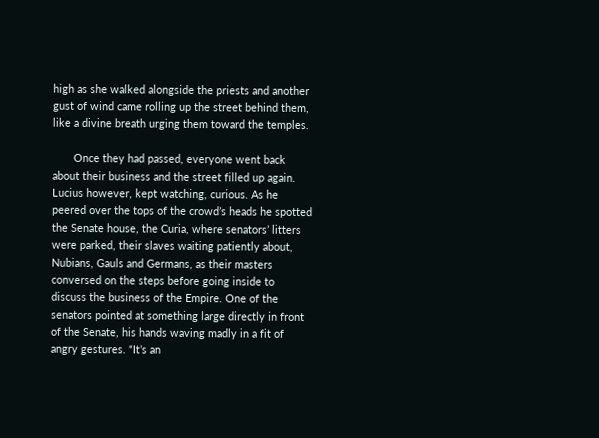high as she walked alongside the priests and another gust of wind came rolling up the street behind them, like a divine breath urging them toward the temples.

       Once they had passed, everyone went back about their business and the street filled up again. Lucius however, kept watching, curious. As he peered over the tops of the crowd’s heads he spotted the Senate house, the Curia, where senators’ litters were parked, their slaves waiting patiently about, Nubians, Gauls and Germans, as their masters conversed on the steps before going inside to discuss the business of the Empire. One of the senators pointed at something large directly in front of the Senate, his hands waving madly in a fit of angry gestures. “It’s an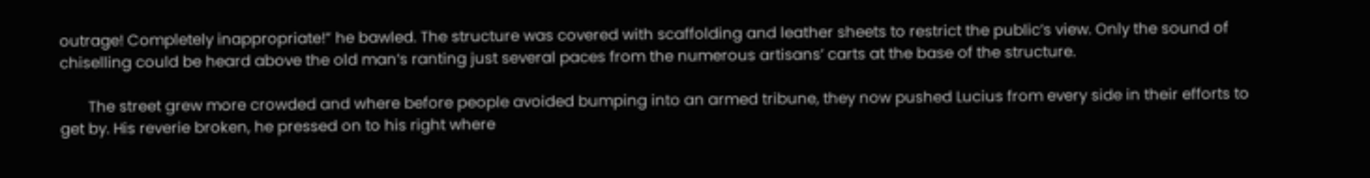outrage! Completely inappropriate!” he bawled. The structure was covered with scaffolding and leather sheets to restrict the public’s view. Only the sound of chiselling could be heard above the old man’s ranting just several paces from the numerous artisans’ carts at the base of the structure.

       The street grew more crowded and where before people avoided bumping into an armed tribune, they now pushed Lucius from every side in their efforts to get by. His reverie broken, he pressed on to his right where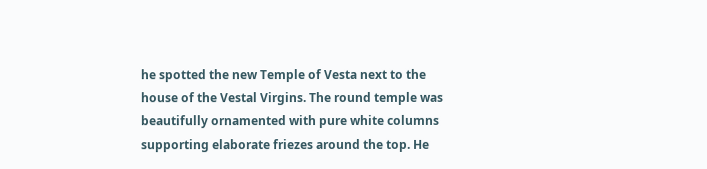he spotted the new Temple of Vesta next to the house of the Vestal Virgins. The round temple was beautifully ornamented with pure white columns supporting elaborate friezes around the top. He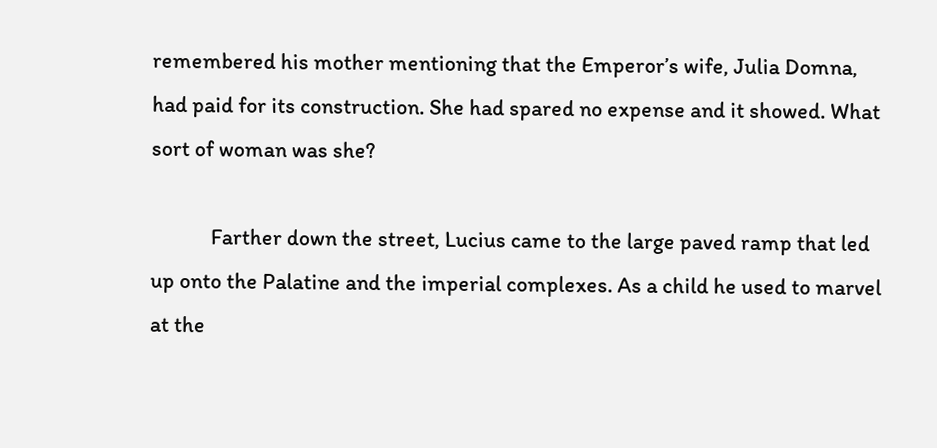remembered his mother mentioning that the Emperor’s wife, Julia Domna, had paid for its construction. She had spared no expense and it showed. What sort of woman was she?

            Farther down the street, Lucius came to the large paved ramp that led up onto the Palatine and the imperial complexes. As a child he used to marvel at the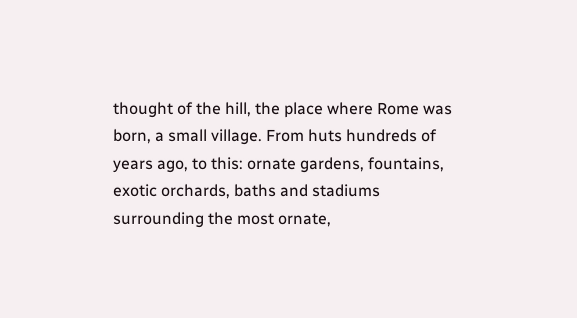thought of the hill, the place where Rome was born, a small village. From huts hundreds of years ago, to this: ornate gardens, fountains, exotic orchards, baths and stadiums surrounding the most ornate,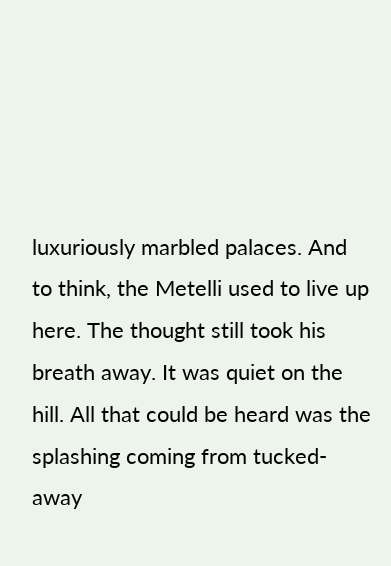luxuriously marbled palaces. And to think, the Metelli used to live up here. The thought still took his breath away. It was quiet on the hill. All that could be heard was the splashing coming from tucked-away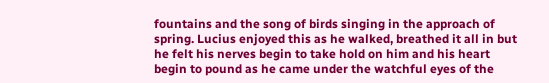fountains and the song of birds singing in the approach of spring. Lucius enjoyed this as he walked, breathed it all in but he felt his nerves begin to take hold on him and his heart begin to pound as he came under the watchful eyes of the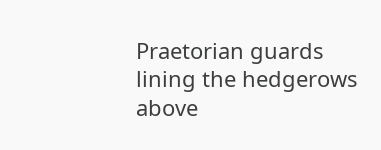Praetorian guards lining the hedgerows above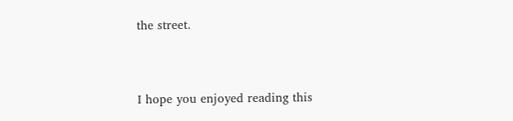the street.


I hope you enjoyed reading this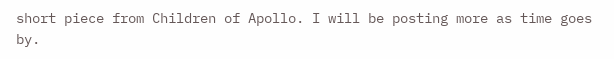short piece from Children of Apollo. I will be posting more as time goes by.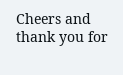Cheers and thank you for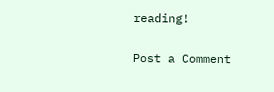reading!

Post a Comment